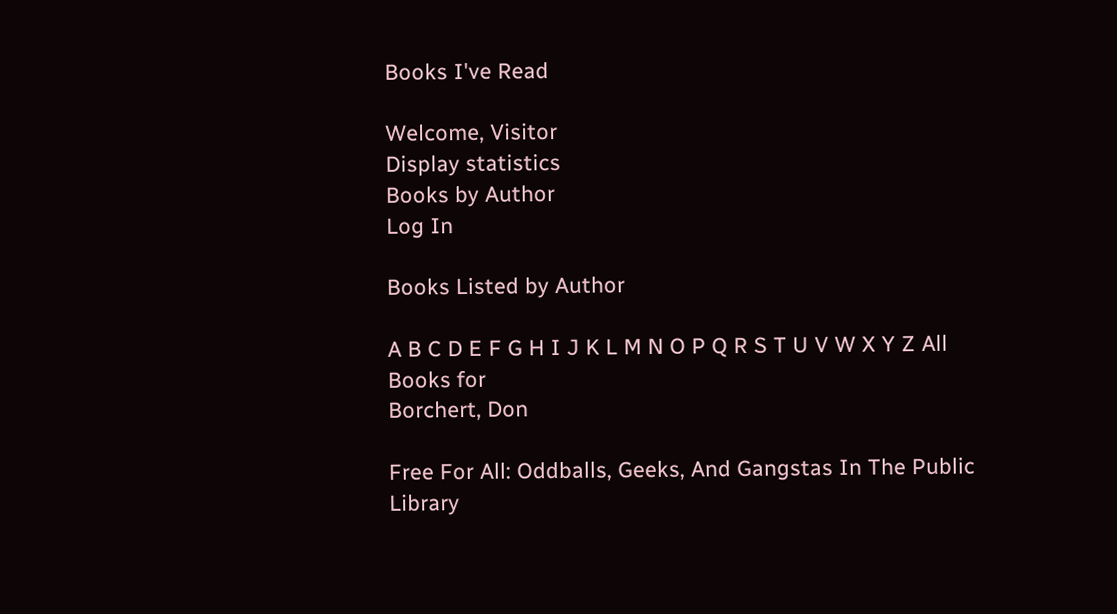Books I've Read

Welcome, Visitor
Display statistics
Books by Author
Log In

Books Listed by Author

A B C D E F G H I J K L M N O P Q R S T U V W X Y Z All
Books for
Borchert, Don

Free For All: Oddballs, Geeks, And Gangstas In The Public Library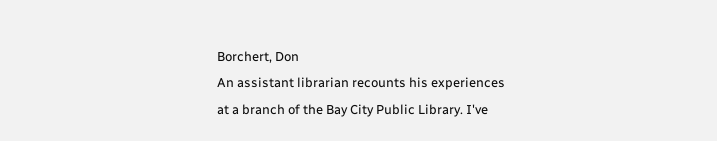Borchert, Don
An assistant librarian recounts his experiences at a branch of the Bay City Public Library. I've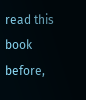read this book before,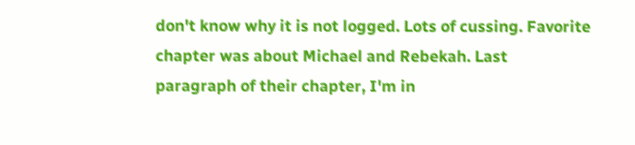don't know why it is not logged. Lots of cussing. Favorite chapter was about Michael and Rebekah. Last paragraph of their chapter, I'm in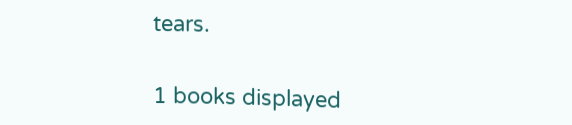tears.


1 books displayed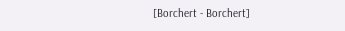[Borchert - Borchert]